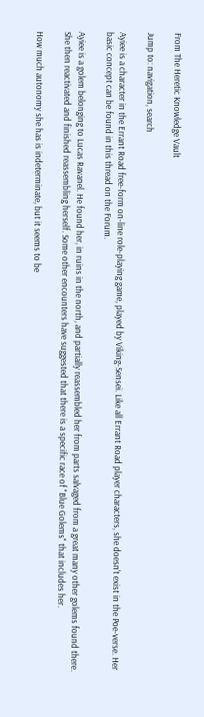From The Heretic Knowledge Vault

Jump to: navigation, search

Ayiee is a character in the Errant Road free-form on-line role-playing game, played by Viking-Sensei. Like all Errant Road player characters, she doesn't exist in the Poe-verse. Her basic concept can be found in this thread on the Forum.

Ayiee is a golem belonging to Lucas Ravanel. He found her, in ruins in the north, and partially reassembled her from parts salvaged from a great many other golems found there. She then reactivated and finished reassembling herself. Some other encounters have suggested that there is a specific race of "Blue Golems" that includes her.

How much autonomy she has is indeterminate, but it seems to be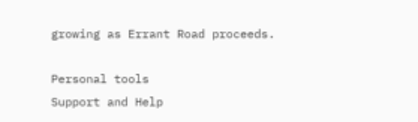growing as Errant Road proceeds.

Personal tools
Support and Help